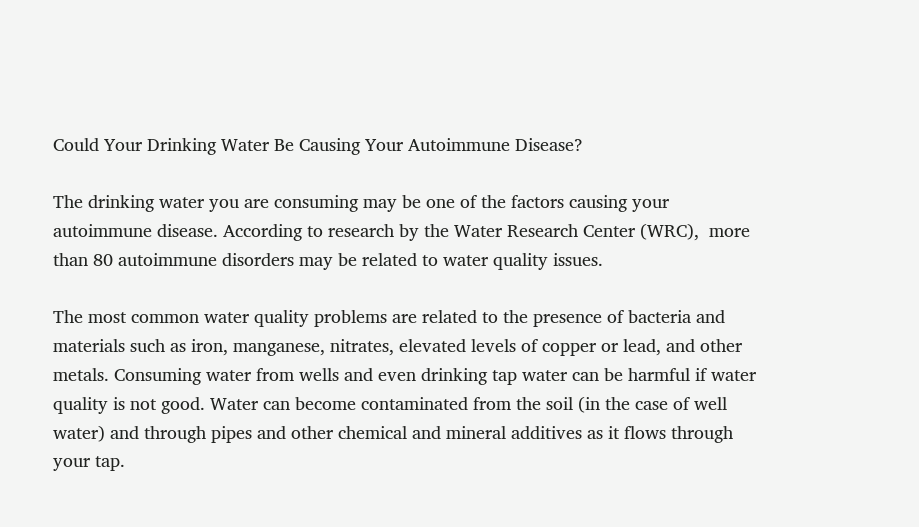Could Your Drinking Water Be Causing Your Autoimmune Disease?

The drinking water you are consuming may be one of the factors causing your autoimmune disease. According to research by the Water Research Center (WRC),  more than 80 autoimmune disorders may be related to water quality issues.

The most common water quality problems are related to the presence of bacteria and materials such as iron, manganese, nitrates, elevated levels of copper or lead, and other metals. Consuming water from wells and even drinking tap water can be harmful if water quality is not good. Water can become contaminated from the soil (in the case of well water) and through pipes and other chemical and mineral additives as it flows through your tap.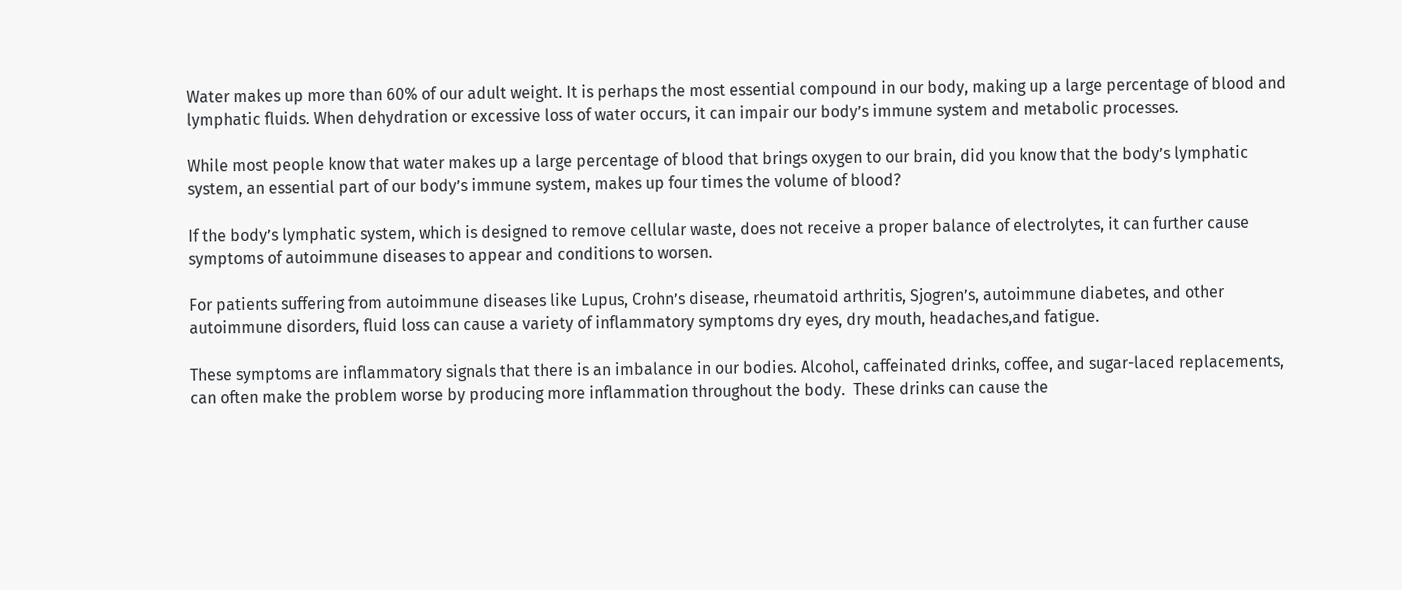Water makes up more than 60% of our adult weight. It is perhaps the most essential compound in our body, making up a large percentage of blood and lymphatic fluids. When dehydration or excessive loss of water occurs, it can impair our body’s immune system and metabolic processes.

While most people know that water makes up a large percentage of blood that brings oxygen to our brain, did you know that the body’s lymphatic system, an essential part of our body’s immune system, makes up four times the volume of blood?

If the body’s lymphatic system, which is designed to remove cellular waste, does not receive a proper balance of electrolytes, it can further cause symptoms of autoimmune diseases to appear and conditions to worsen.

For patients suffering from autoimmune diseases like Lupus, Crohn’s disease, rheumatoid arthritis, Sjogren’s, autoimmune diabetes, and other autoimmune disorders, fluid loss can cause a variety of inflammatory symptoms dry eyes, dry mouth, headaches,and fatigue.

These symptoms are inflammatory signals that there is an imbalance in our bodies. Alcohol, caffeinated drinks, coffee, and sugar-laced replacements, can often make the problem worse by producing more inflammation throughout the body.  These drinks can cause the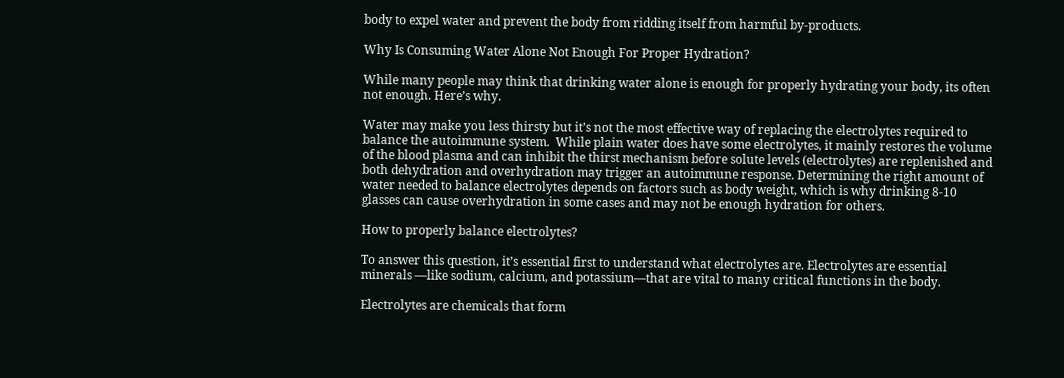body to expel water and prevent the body from ridding itself from harmful by-products.

Why Is Consuming Water Alone Not Enough For Proper Hydration?

While many people may think that drinking water alone is enough for properly hydrating your body, its often not enough. Here’s why.

Water may make you less thirsty but it’s not the most effective way of replacing the electrolytes required to balance the autoimmune system.  While plain water does have some electrolytes, it mainly restores the volume of the blood plasma and can inhibit the thirst mechanism before solute levels (electrolytes) are replenished and both dehydration and overhydration may trigger an autoimmune response. Determining the right amount of water needed to balance electrolytes depends on factors such as body weight, which is why drinking 8-10 glasses can cause overhydration in some cases and may not be enough hydration for others.

How to properly balance electrolytes?

To answer this question, it’s essential first to understand what electrolytes are. Electrolytes are essential minerals —like sodium, calcium, and potassium—that are vital to many critical functions in the body.

Electrolytes are chemicals that form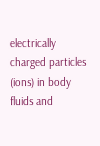electrically charged particles (ions) in body fluids and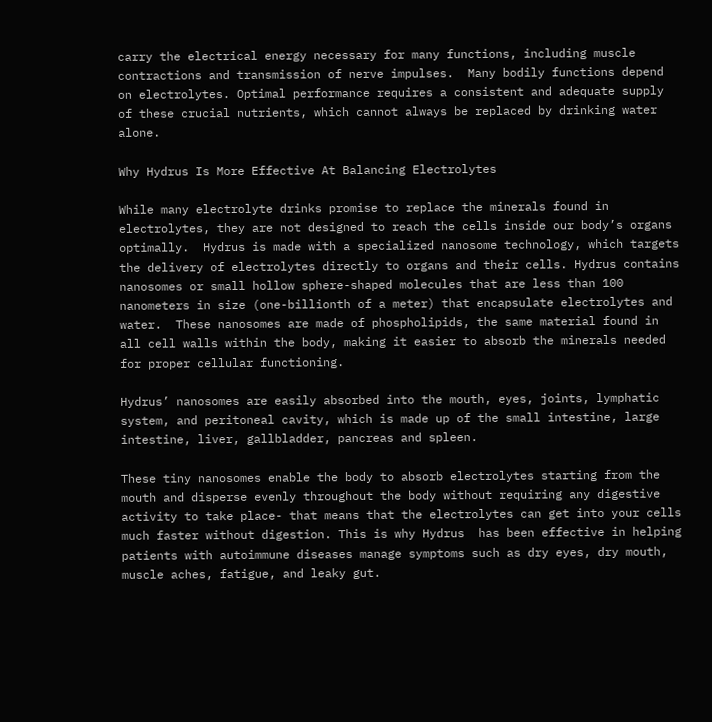carry the electrical energy necessary for many functions, including muscle contractions and transmission of nerve impulses.  Many bodily functions depend on electrolytes. Optimal performance requires a consistent and adequate supply of these crucial nutrients, which cannot always be replaced by drinking water alone.

Why Hydrus Is More Effective At Balancing Electrolytes

While many electrolyte drinks promise to replace the minerals found in electrolytes, they are not designed to reach the cells inside our body’s organs optimally.  Hydrus is made with a specialized nanosome technology, which targets the delivery of electrolytes directly to organs and their cells. Hydrus contains nanosomes or small hollow sphere-shaped molecules that are less than 100 nanometers in size (one-billionth of a meter) that encapsulate electrolytes and water.  These nanosomes are made of phospholipids, the same material found in all cell walls within the body, making it easier to absorb the minerals needed for proper cellular functioning.

Hydrus’ nanosomes are easily absorbed into the mouth, eyes, joints, lymphatic system, and peritoneal cavity, which is made up of the small intestine, large intestine, liver, gallbladder, pancreas and spleen.

These tiny nanosomes enable the body to absorb electrolytes starting from the mouth and disperse evenly throughout the body without requiring any digestive activity to take place- that means that the electrolytes can get into your cells much faster without digestion. This is why Hydrus  has been effective in helping patients with autoimmune diseases manage symptoms such as dry eyes, dry mouth, muscle aches, fatigue, and leaky gut.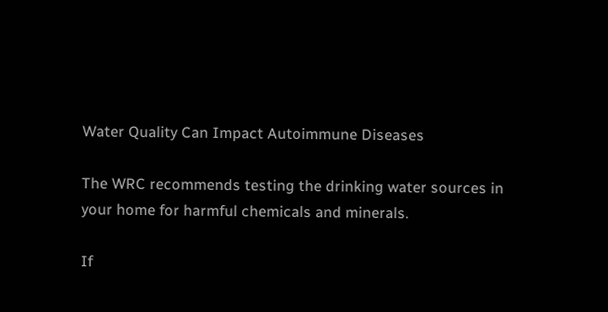Water Quality Can Impact Autoimmune Diseases

The WRC recommends testing the drinking water sources in your home for harmful chemicals and minerals.

If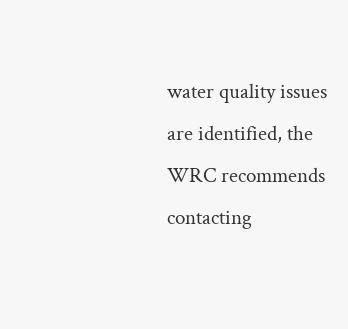water quality issues are identified, the WRC recommends contacting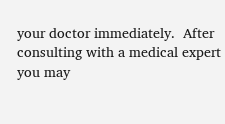your doctor immediately.  After consulting with a medical expert you may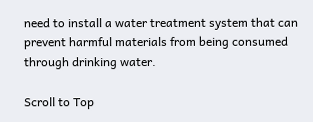need to install a water treatment system that can prevent harmful materials from being consumed through drinking water.

Scroll to Top